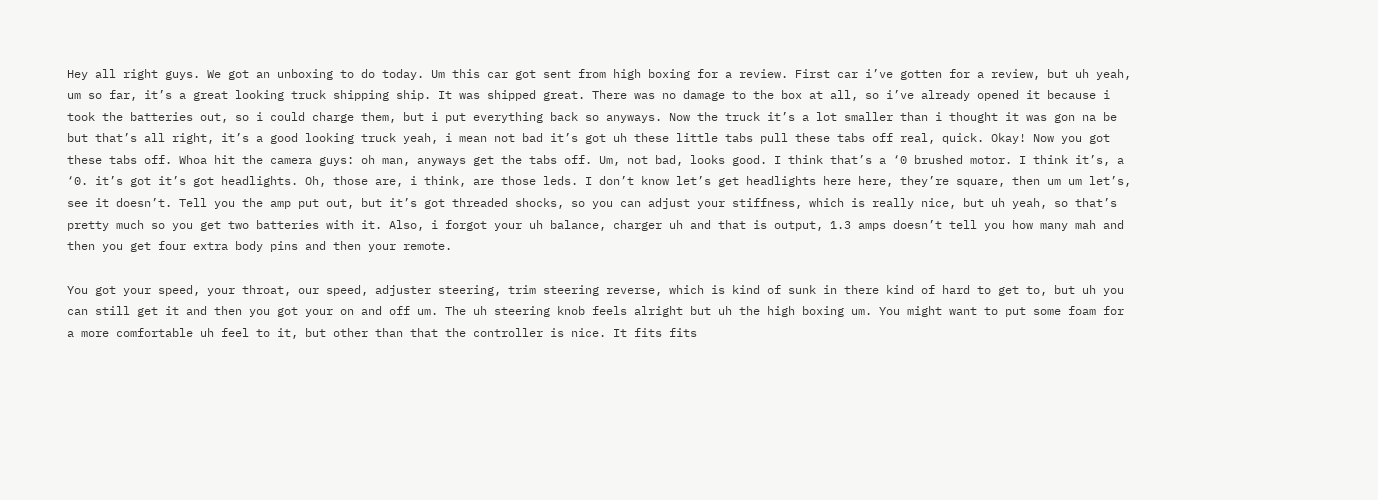Hey all right guys. We got an unboxing to do today. Um this car got sent from high boxing for a review. First car i’ve gotten for a review, but uh yeah, um so far, it’s a great looking truck shipping ship. It was shipped great. There was no damage to the box at all, so i’ve already opened it because i took the batteries out, so i could charge them, but i put everything back so anyways. Now the truck it’s a lot smaller than i thought it was gon na be but that’s all right, it’s a good looking truck yeah, i mean not bad it’s got uh these little tabs pull these tabs off real, quick. Okay! Now you got these tabs off. Whoa hit the camera guys: oh man, anyways get the tabs off. Um, not bad, looks good. I think that’s a ‘0 brushed motor. I think it’s, a ‘0. it’s got it’s got headlights. Oh, those are, i think, are those leds. I don’t know let’s get headlights here here, they’re square, then um um let’s, see it doesn’t. Tell you the amp put out, but it’s got threaded shocks, so you can adjust your stiffness, which is really nice, but uh yeah, so that’s pretty much so you get two batteries with it. Also, i forgot your uh balance, charger uh and that is output, 1.3 amps doesn’t tell you how many mah and then you get four extra body pins and then your remote.

You got your speed, your throat, our speed, adjuster steering, trim steering reverse, which is kind of sunk in there kind of hard to get to, but uh you can still get it and then you got your on and off um. The uh steering knob feels alright but uh the high boxing um. You might want to put some foam for a more comfortable uh feel to it, but other than that the controller is nice. It fits fits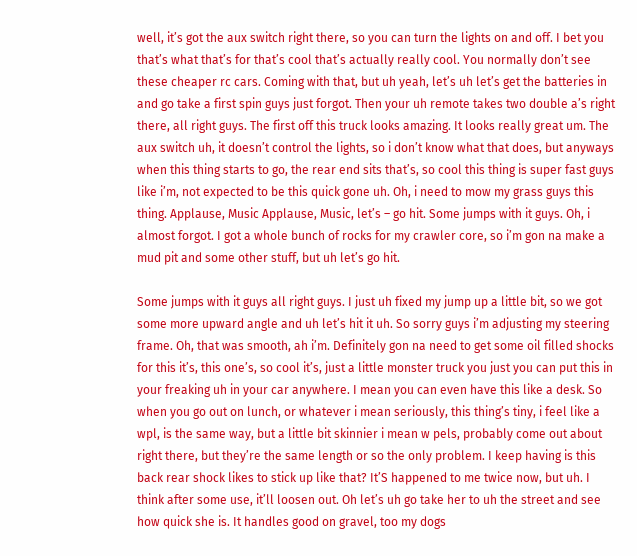well, it’s got the aux switch right there, so you can turn the lights on and off. I bet you that’s what that’s for that’s cool that’s actually really cool. You normally don’t see these cheaper rc cars. Coming with that, but uh yeah, let’s uh let’s get the batteries in and go take a first spin guys just forgot. Then your uh remote takes two double a’s right there, all right guys. The first off this truck looks amazing. It looks really great um. The aux switch uh, it doesn’t control the lights, so i don’t know what that does, but anyways when this thing starts to go, the rear end sits that’s, so cool this thing is super fast guys like i’m, not expected to be this quick gone uh. Oh, i need to mow my grass guys this thing. Applause, Music Applause, Music, let’s – go hit. Some jumps with it guys. Oh, i almost forgot. I got a whole bunch of rocks for my crawler core, so i’m gon na make a mud pit and some other stuff, but uh let’s go hit.

Some jumps with it guys all right guys. I just uh fixed my jump up a little bit, so we got some more upward angle and uh let’s hit it uh. So sorry guys i’m adjusting my steering frame. Oh, that was smooth, ah i’m. Definitely gon na need to get some oil filled shocks for this it’s, this one’s, so cool it’s, just a little monster truck you just you can put this in your freaking uh in your car anywhere. I mean you can even have this like a desk. So when you go out on lunch, or whatever i mean seriously, this thing’s tiny, i feel like a wpl, is the same way, but a little bit skinnier i mean w pels, probably come out about right there, but they’re the same length or so the only problem. I keep having is this back rear shock likes to stick up like that? It’S happened to me twice now, but uh. I think after some use, it’ll loosen out. Oh let’s uh go take her to uh the street and see how quick she is. It handles good on gravel, too my dogs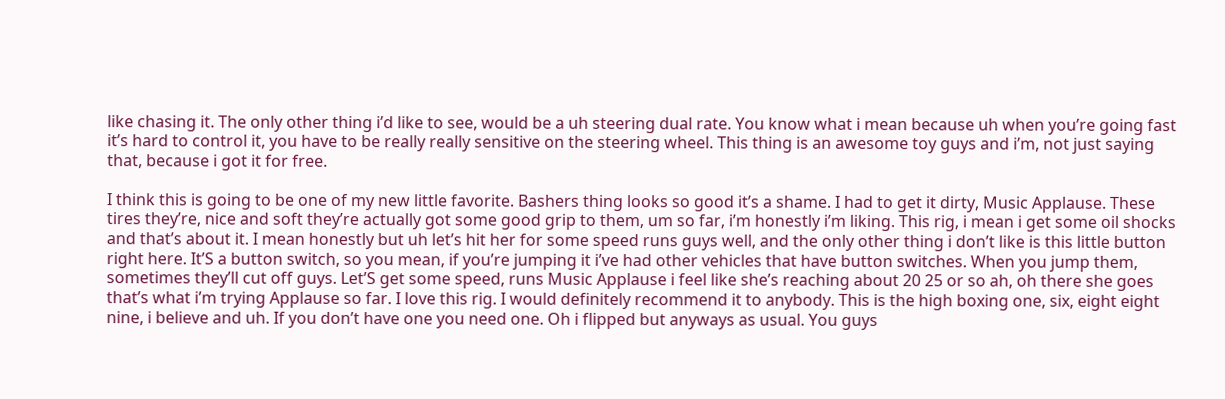like chasing it. The only other thing i’d like to see, would be a uh steering dual rate. You know what i mean because uh when you’re going fast it’s hard to control it, you have to be really really sensitive on the steering wheel. This thing is an awesome toy guys and i’m, not just saying that, because i got it for free.

I think this is going to be one of my new little favorite. Bashers thing looks so good it’s a shame. I had to get it dirty, Music Applause. These tires they’re, nice and soft they’re actually got some good grip to them, um so far, i’m honestly i’m liking. This rig, i mean i get some oil shocks and that’s about it. I mean honestly but uh let’s hit her for some speed runs guys well, and the only other thing i don’t like is this little button right here. It’S a button switch, so you mean, if you’re jumping it i’ve had other vehicles that have button switches. When you jump them, sometimes they’ll cut off guys. Let’S get some speed, runs Music Applause i feel like she’s reaching about 20 25 or so ah, oh there she goes that’s what i’m trying Applause so far. I love this rig. I would definitely recommend it to anybody. This is the high boxing one, six, eight eight nine, i believe and uh. If you don’t have one you need one. Oh i flipped but anyways as usual. You guys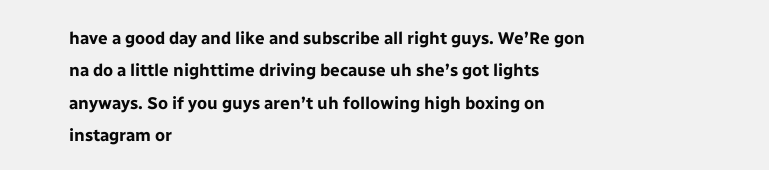have a good day and like and subscribe all right guys. We’Re gon na do a little nighttime driving because uh she’s got lights anyways. So if you guys aren’t uh following high boxing on instagram or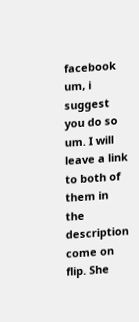facebook um, i suggest you do so um. I will leave a link to both of them in the description come on flip. She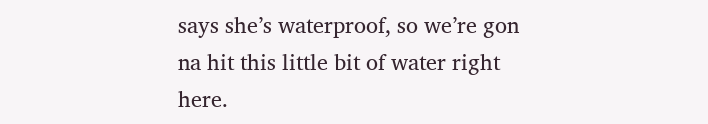says she’s waterproof, so we’re gon na hit this little bit of water right here.